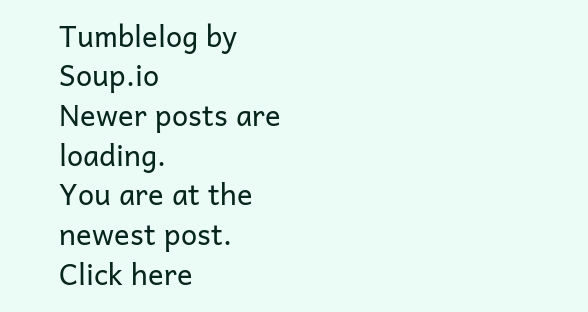Tumblelog by Soup.io
Newer posts are loading.
You are at the newest post.
Click here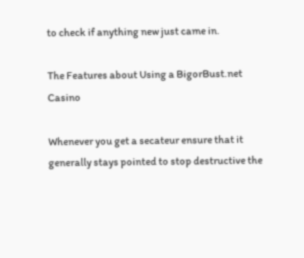to check if anything new just came in.

The Features about Using a BigorBust.net Casino

Whenever you get a secateur ensure that it generally stays pointed to stop destructive the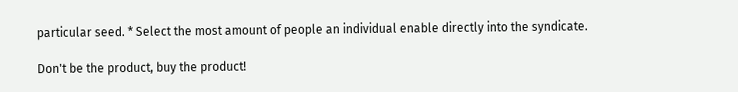particular seed. * Select the most amount of people an individual enable directly into the syndicate.

Don't be the product, buy the product!